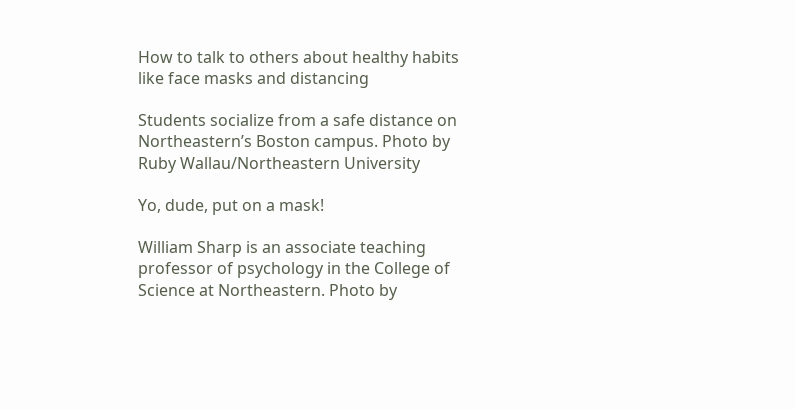How to talk to others about healthy habits like face masks and distancing

Students socialize from a safe distance on Northeastern’s Boston campus. Photo by Ruby Wallau/Northeastern University

Yo, dude, put on a mask!

William Sharp is an associate teaching professor of psychology in the College of Science at Northeastern. Photo by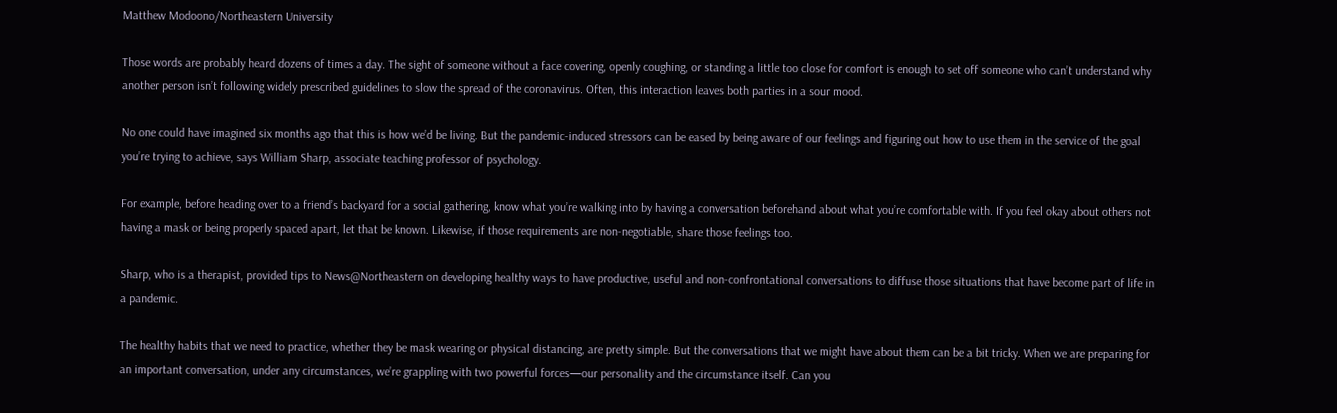Matthew Modoono/Northeastern University

Those words are probably heard dozens of times a day. The sight of someone without a face covering, openly coughing, or standing a little too close for comfort is enough to set off someone who can’t understand why another person isn’t following widely prescribed guidelines to slow the spread of the coronavirus. Often, this interaction leaves both parties in a sour mood.

No one could have imagined six months ago that this is how we’d be living. But the pandemic-induced stressors can be eased by being aware of our feelings and figuring out how to use them in the service of the goal you’re trying to achieve, says William Sharp, associate teaching professor of psychology.

For example, before heading over to a friend’s backyard for a social gathering, know what you’re walking into by having a conversation beforehand about what you’re comfortable with. If you feel okay about others not having a mask or being properly spaced apart, let that be known. Likewise, if those requirements are non-negotiable, share those feelings too.

Sharp, who is a therapist, provided tips to News@Northeastern on developing healthy ways to have productive, useful and non-confrontational conversations to diffuse those situations that have become part of life in a pandemic.

The healthy habits that we need to practice, whether they be mask wearing or physical distancing, are pretty simple. But the conversations that we might have about them can be a bit tricky. When we are preparing for an important conversation, under any circumstances, we’re grappling with two powerful forces—our personality and the circumstance itself. Can you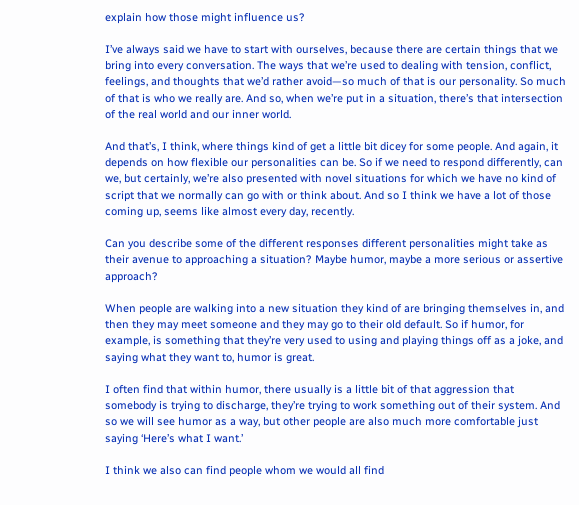explain how those might influence us?

I’ve always said we have to start with ourselves, because there are certain things that we bring into every conversation. The ways that we’re used to dealing with tension, conflict, feelings, and thoughts that we’d rather avoid—so much of that is our personality. So much of that is who we really are. And so, when we’re put in a situation, there’s that intersection of the real world and our inner world.

And that’s, I think, where things kind of get a little bit dicey for some people. And again, it depends on how flexible our personalities can be. So if we need to respond differently, can we, but certainly, we’re also presented with novel situations for which we have no kind of script that we normally can go with or think about. And so I think we have a lot of those coming up, seems like almost every day, recently.

Can you describe some of the different responses different personalities might take as their avenue to approaching a situation? Maybe humor, maybe a more serious or assertive approach?

When people are walking into a new situation they kind of are bringing themselves in, and then they may meet someone and they may go to their old default. So if humor, for example, is something that they’re very used to using and playing things off as a joke, and saying what they want to, humor is great.

I often find that within humor, there usually is a little bit of that aggression that somebody is trying to discharge, they’re trying to work something out of their system. And so we will see humor as a way, but other people are also much more comfortable just saying ‘Here’s what I want.’

I think we also can find people whom we would all find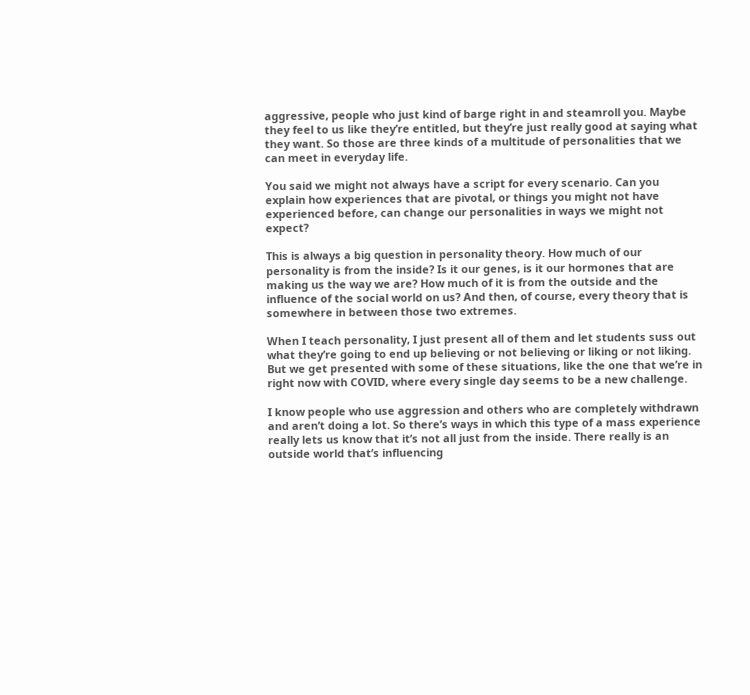aggressive, people who just kind of barge right in and steamroll you. Maybe they feel to us like they’re entitled, but they’re just really good at saying what they want. So those are three kinds of a multitude of personalities that we can meet in everyday life.

You said we might not always have a script for every scenario. Can you explain how experiences that are pivotal, or things you might not have experienced before, can change our personalities in ways we might not expect?

This is always a big question in personality theory. How much of our personality is from the inside? Is it our genes, is it our hormones that are making us the way we are? How much of it is from the outside and the influence of the social world on us? And then, of course, every theory that is somewhere in between those two extremes.

When I teach personality, I just present all of them and let students suss out what they’re going to end up believing or not believing or liking or not liking. But we get presented with some of these situations, like the one that we’re in right now with COVID, where every single day seems to be a new challenge.

I know people who use aggression and others who are completely withdrawn and aren’t doing a lot. So there’s ways in which this type of a mass experience really lets us know that it’s not all just from the inside. There really is an outside world that’s influencing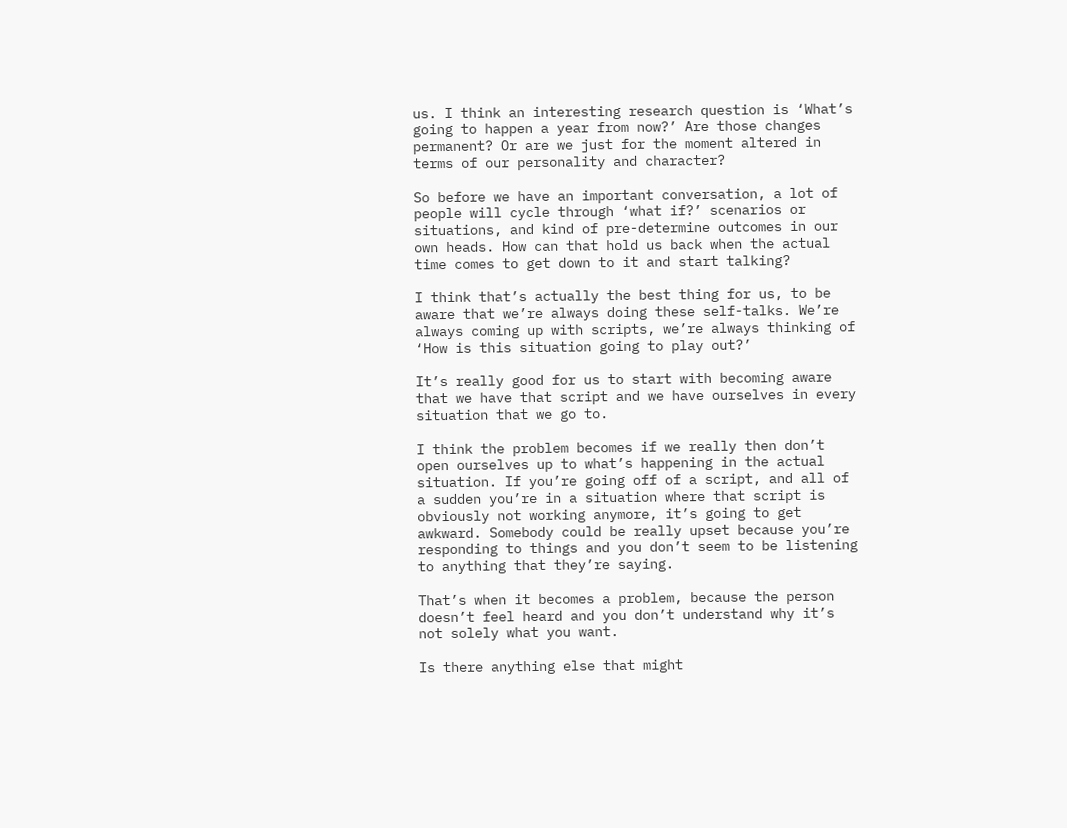us. I think an interesting research question is ‘What’s going to happen a year from now?’ Are those changes permanent? Or are we just for the moment altered in terms of our personality and character?

So before we have an important conversation, a lot of people will cycle through ‘what if?’ scenarios or situations, and kind of pre-determine outcomes in our own heads. How can that hold us back when the actual time comes to get down to it and start talking?

I think that’s actually the best thing for us, to be aware that we’re always doing these self-talks. We’re always coming up with scripts, we’re always thinking of ‘How is this situation going to play out?’

It’s really good for us to start with becoming aware that we have that script and we have ourselves in every situation that we go to.

I think the problem becomes if we really then don’t open ourselves up to what’s happening in the actual situation. If you’re going off of a script, and all of a sudden you’re in a situation where that script is obviously not working anymore, it’s going to get awkward. Somebody could be really upset because you’re responding to things and you don’t seem to be listening to anything that they’re saying.

That’s when it becomes a problem, because the person doesn’t feel heard and you don’t understand why it’s not solely what you want.

Is there anything else that might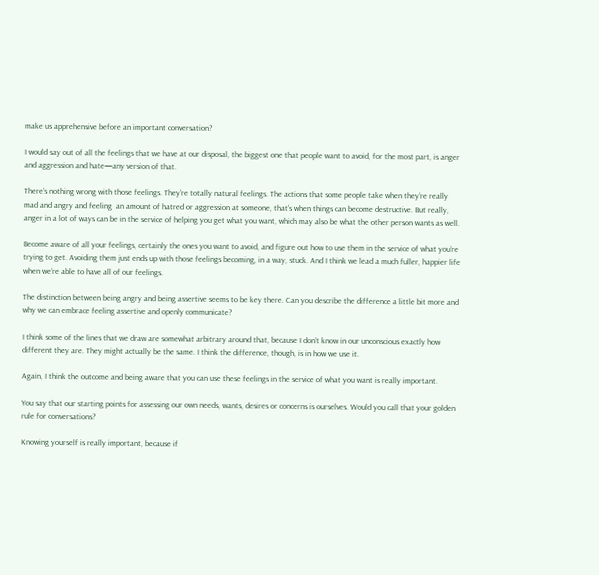make us apprehensive before an important conversation?

I would say out of all the feelings that we have at our disposal, the biggest one that people want to avoid, for the most part, is anger and aggression and hate—any version of that.

There’s nothing wrong with those feelings. They’re totally natural feelings. The actions that some people take when they’re really mad and angry and feeling  an amount of hatred or aggression at someone, that’s when things can become destructive. But really, anger in a lot of ways can be in the service of helping you get what you want, which may also be what the other person wants as well.

Become aware of all your feelings, certainly the ones you want to avoid, and figure out how to use them in the service of what you’re trying to get. Avoiding them just ends up with those feelings becoming, in a way, stuck. And I think we lead a much fuller, happier life when we’re able to have all of our feelings.

The distinction between being angry and being assertive seems to be key there. Can you describe the difference a little bit more and why we can embrace feeling assertive and openly communicate?

I think some of the lines that we draw are somewhat arbitrary around that, because I don’t know in our unconscious exactly how different they are. They might actually be the same. I think the difference, though, is in how we use it.

Again, I think the outcome and being aware that you can use these feelings in the service of what you want is really important.

You say that our starting points for assessing our own needs, wants, desires or concerns is ourselves. Would you call that your golden rule for conversations?

Knowing yourself is really important, because if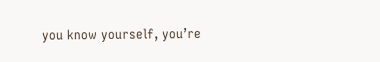you know yourself, you’re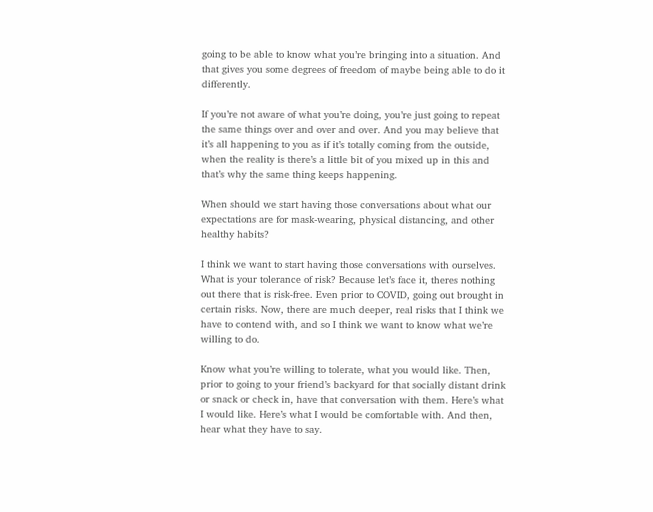going to be able to know what you’re bringing into a situation. And that gives you some degrees of freedom of maybe being able to do it differently.

If you’re not aware of what you’re doing, you’re just going to repeat the same things over and over and over. And you may believe that it’s all happening to you as if it’s totally coming from the outside, when the reality is there’s a little bit of you mixed up in this and that’s why the same thing keeps happening.

When should we start having those conversations about what our expectations are for mask-wearing, physical distancing, and other healthy habits?

I think we want to start having those conversations with ourselves. What is your tolerance of risk? Because let’s face it, theres nothing out there that is risk-free. Even prior to COVID, going out brought in certain risks. Now, there are much deeper, real risks that I think we have to contend with, and so I think we want to know what we’re willing to do.

Know what you’re willing to tolerate, what you would like. Then, prior to going to your friend’s backyard for that socially distant drink or snack or check in, have that conversation with them. Here’s what I would like. Here’s what I would be comfortable with. And then, hear what they have to say.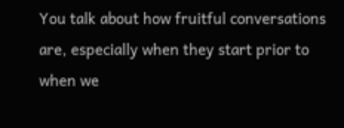You talk about how fruitful conversations are, especially when they start prior to when we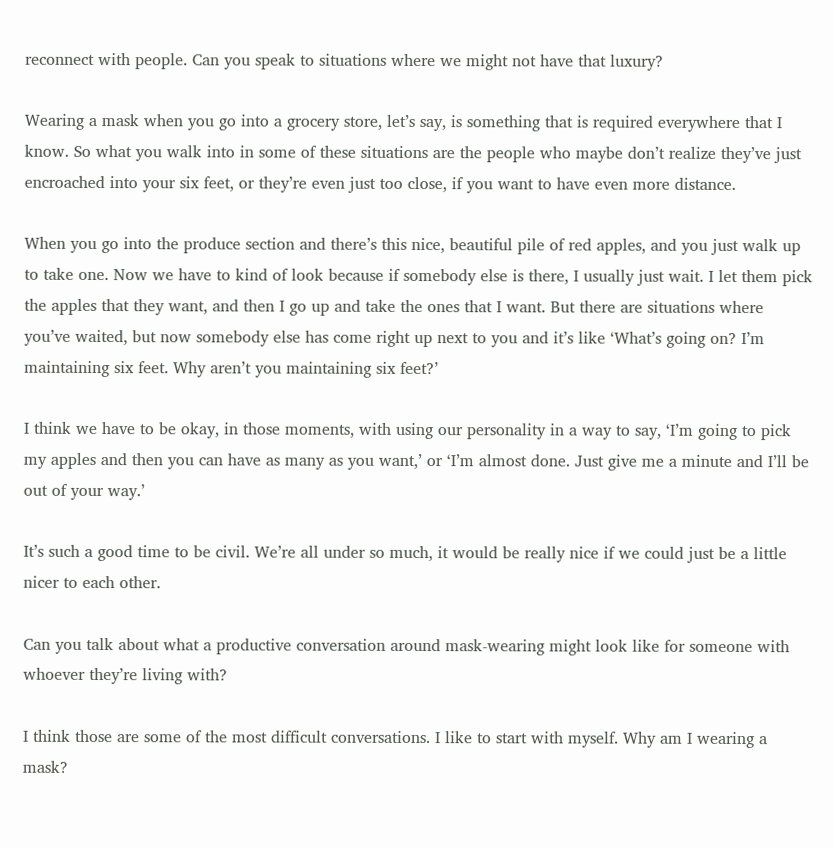reconnect with people. Can you speak to situations where we might not have that luxury?

Wearing a mask when you go into a grocery store, let’s say, is something that is required everywhere that I know. So what you walk into in some of these situations are the people who maybe don’t realize they’ve just encroached into your six feet, or they’re even just too close, if you want to have even more distance.

When you go into the produce section and there’s this nice, beautiful pile of red apples, and you just walk up to take one. Now we have to kind of look because if somebody else is there, I usually just wait. I let them pick the apples that they want, and then I go up and take the ones that I want. But there are situations where you’ve waited, but now somebody else has come right up next to you and it’s like ‘What’s going on? I’m maintaining six feet. Why aren’t you maintaining six feet?’

I think we have to be okay, in those moments, with using our personality in a way to say, ‘I’m going to pick my apples and then you can have as many as you want,’ or ‘I’m almost done. Just give me a minute and I’ll be out of your way.’

It’s such a good time to be civil. We’re all under so much, it would be really nice if we could just be a little nicer to each other.

Can you talk about what a productive conversation around mask-wearing might look like for someone with whoever they’re living with?

I think those are some of the most difficult conversations. I like to start with myself. Why am I wearing a mask?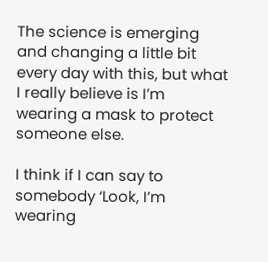The science is emerging and changing a little bit every day with this, but what I really believe is I’m wearing a mask to protect someone else.

I think if I can say to somebody ‘Look, I’m wearing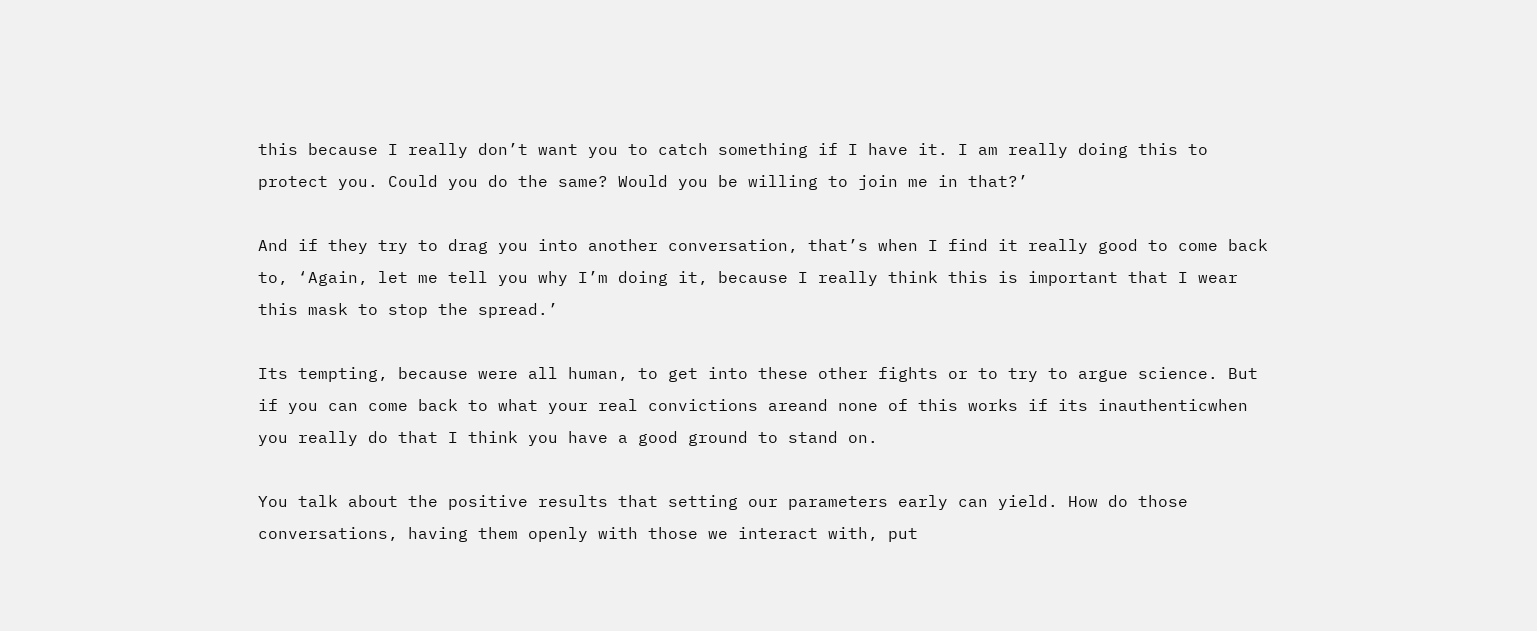this because I really don’t want you to catch something if I have it. I am really doing this to protect you. Could you do the same? Would you be willing to join me in that?’

And if they try to drag you into another conversation, that’s when I find it really good to come back to, ‘Again, let me tell you why I’m doing it, because I really think this is important that I wear this mask to stop the spread.’

Its tempting, because were all human, to get into these other fights or to try to argue science. But if you can come back to what your real convictions areand none of this works if its inauthenticwhen you really do that I think you have a good ground to stand on.

You talk about the positive results that setting our parameters early can yield. How do those conversations, having them openly with those we interact with, put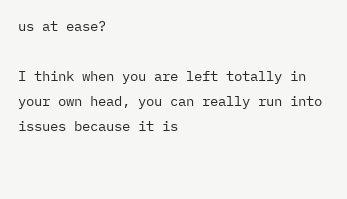us at ease?

I think when you are left totally in your own head, you can really run into issues because it is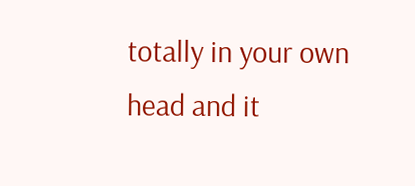totally in your own head and it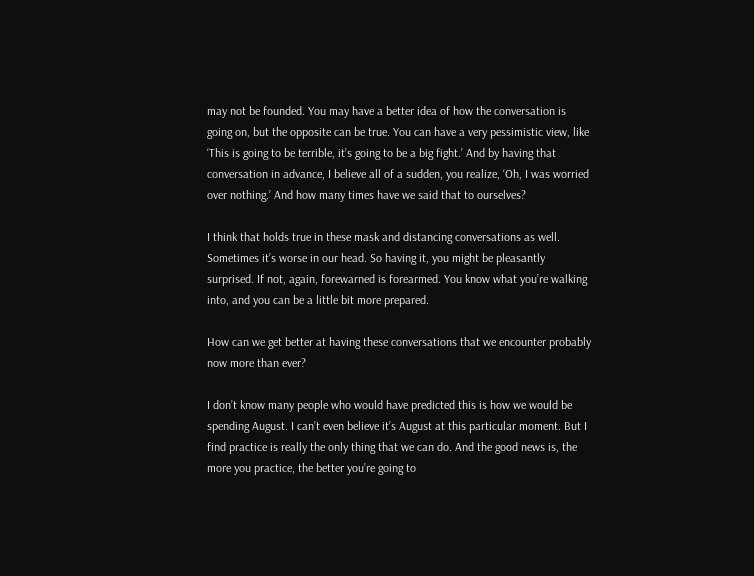may not be founded. You may have a better idea of how the conversation is going on, but the opposite can be true. You can have a very pessimistic view, like ‘This is going to be terrible, it’s going to be a big fight.’ And by having that conversation in advance, I believe all of a sudden, you realize, ‘Oh, I was worried over nothing.’ And how many times have we said that to ourselves?

I think that holds true in these mask and distancing conversations as well. Sometimes it’s worse in our head. So having it, you might be pleasantly surprised. If not, again, forewarned is forearmed. You know what you’re walking into, and you can be a little bit more prepared.

How can we get better at having these conversations that we encounter probably now more than ever?

I don’t know many people who would have predicted this is how we would be spending August. I can’t even believe it’s August at this particular moment. But I find practice is really the only thing that we can do. And the good news is, the more you practice, the better you’re going to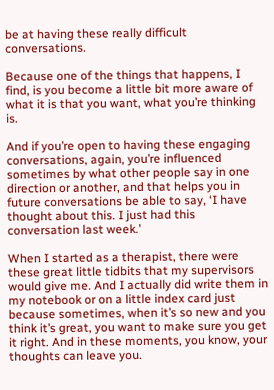be at having these really difficult conversations.

Because one of the things that happens, I find, is you become a little bit more aware of what it is that you want, what you’re thinking is.

And if you’re open to having these engaging conversations, again, you’re influenced sometimes by what other people say in one direction or another, and that helps you in future conversations be able to say, ‘I have thought about this. I just had this conversation last week.’

When I started as a therapist, there were these great little tidbits that my supervisors would give me. And I actually did write them in my notebook or on a little index card just because sometimes, when it’s so new and you think it’s great, you want to make sure you get it right. And in these moments, you know, your thoughts can leave you.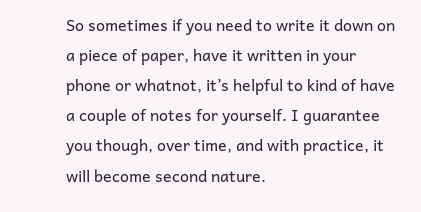So sometimes if you need to write it down on a piece of paper, have it written in your phone or whatnot, it’s helpful to kind of have a couple of notes for yourself. I guarantee you though, over time, and with practice, it will become second nature.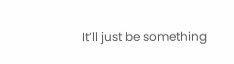It’ll just be something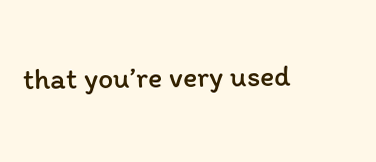that you’re very used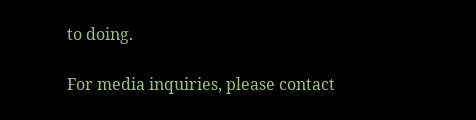to doing.

For media inquiries, please contact